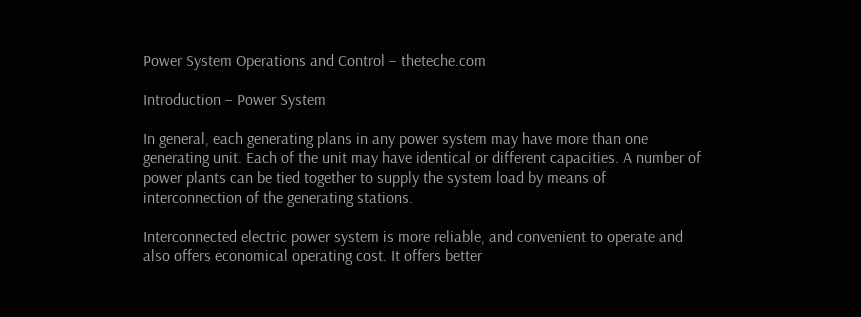Power System Operations and Control – theteche.com

Introduction – Power System

In general, each generating plans in any power system may have more than one generating unit. Each of the unit may have identical or different capacities. A number of power plants can be tied together to supply the system load by means of interconnection of the generating stations.

Interconnected electric power system is more reliable, and convenient to operate and also offers economical operating cost. It offers better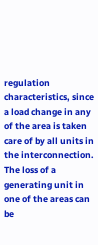regulation characteristics, since a load change in any of the area is taken care of by all units in the interconnection. The loss of a generating unit in one of the areas can be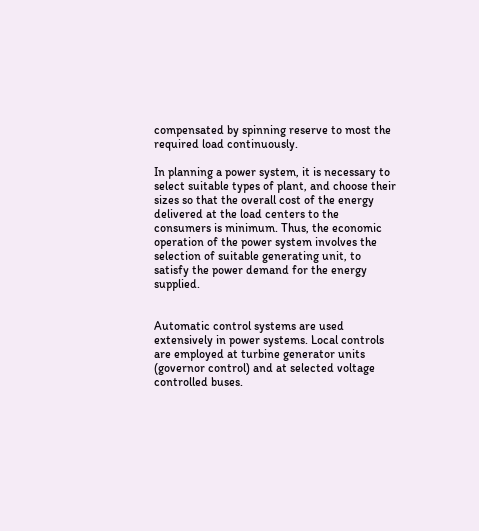compensated by spinning reserve to most the required load continuously.

In planning a power system, it is necessary to select suitable types of plant, and choose their sizes so that the overall cost of the energy delivered at the load centers to the consumers is minimum. Thus, the economic operation of the power system involves the selection of suitable generating unit, to satisfy the power demand for the energy supplied.


Automatic control systems are used extensively in power systems. Local controls are employed at turbine generator units (governor control) and at selected voltage controlled buses.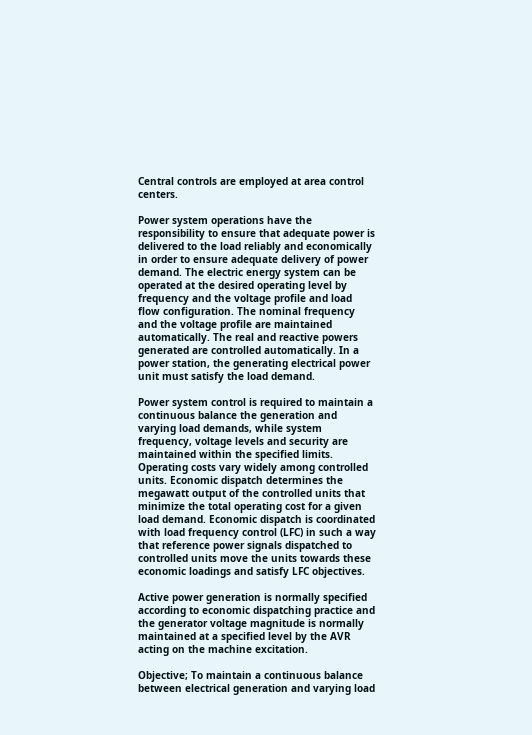Central controls are employed at area control centers.

Power system operations have the responsibility to ensure that adequate power is delivered to the load reliably and economically in order to ensure adequate delivery of power demand. The electric energy system can be operated at the desired operating level by frequency and the voltage profile and load flow configuration. The nominal frequency and the voltage profile are maintained automatically. The real and reactive powers generated are controlled automatically. In a power station, the generating electrical power unit must satisfy the load demand.

Power system control is required to maintain a continuous balance the generation and varying load demands, while system frequency, voltage levels and security are maintained within the specified limits. Operating costs vary widely among controlled units. Economic dispatch determines the megawatt output of the controlled units that minimize the total operating cost for a given load demand. Economic dispatch is coordinated with load frequency control (LFC) in such a way that reference power signals dispatched to controlled units move the units towards these economic loadings and satisfy LFC objectives.

Active power generation is normally specified according to economic dispatching practice and the generator voltage magnitude is normally maintained at a specified level by the AVR acting on the machine excitation.

Objective; To maintain a continuous balance between electrical generation and varying load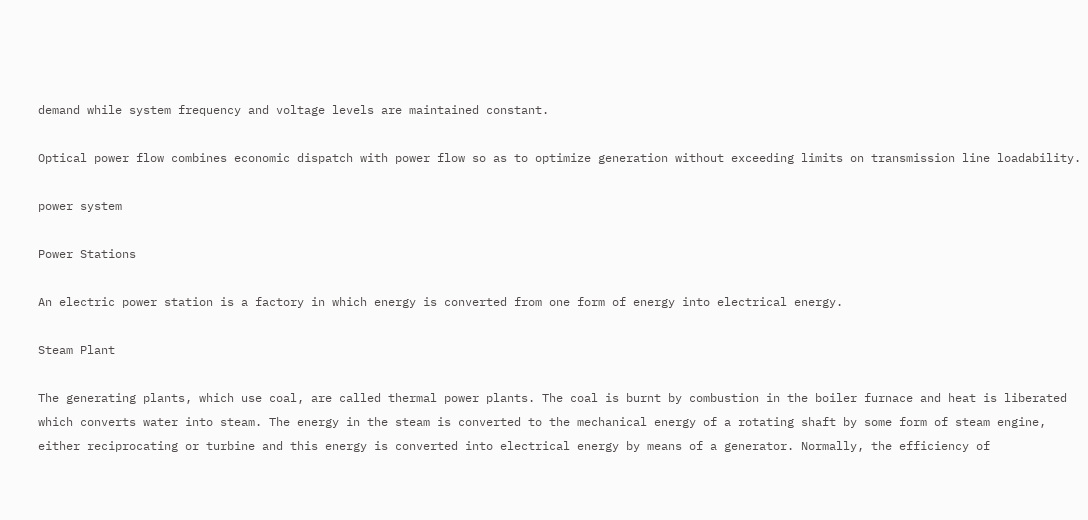demand while system frequency and voltage levels are maintained constant.

Optical power flow combines economic dispatch with power flow so as to optimize generation without exceeding limits on transmission line loadability.

power system

Power Stations

An electric power station is a factory in which energy is converted from one form of energy into electrical energy.

Steam Plant

The generating plants, which use coal, are called thermal power plants. The coal is burnt by combustion in the boiler furnace and heat is liberated which converts water into steam. The energy in the steam is converted to the mechanical energy of a rotating shaft by some form of steam engine, either reciprocating or turbine and this energy is converted into electrical energy by means of a generator. Normally, the efficiency of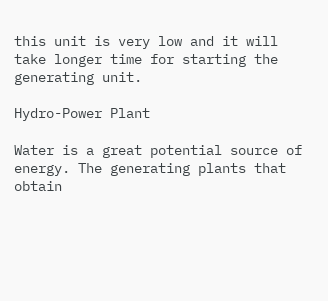this unit is very low and it will take longer time for starting the generating unit.

Hydro-Power Plant

Water is a great potential source of energy. The generating plants that obtain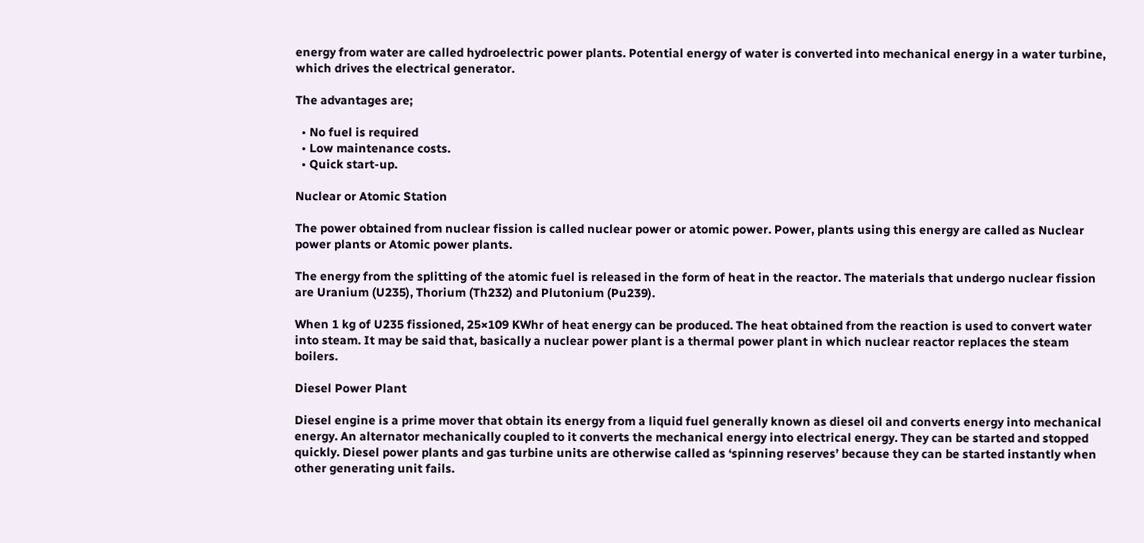energy from water are called hydroelectric power plants. Potential energy of water is converted into mechanical energy in a water turbine, which drives the electrical generator.

The advantages are;

  • No fuel is required
  • Low maintenance costs.
  • Quick start-up.

Nuclear or Atomic Station

The power obtained from nuclear fission is called nuclear power or atomic power. Power, plants using this energy are called as Nuclear power plants or Atomic power plants.

The energy from the splitting of the atomic fuel is released in the form of heat in the reactor. The materials that undergo nuclear fission are Uranium (U235), Thorium (Th232) and Plutonium (Pu239).

When 1 kg of U235 fissioned, 25×109 KWhr of heat energy can be produced. The heat obtained from the reaction is used to convert water into steam. It may be said that, basically a nuclear power plant is a thermal power plant in which nuclear reactor replaces the steam boilers.

Diesel Power Plant

Diesel engine is a prime mover that obtain its energy from a liquid fuel generally known as diesel oil and converts energy into mechanical energy. An alternator mechanically coupled to it converts the mechanical energy into electrical energy. They can be started and stopped quickly. Diesel power plants and gas turbine units are otherwise called as ‘spinning reserves’ because they can be started instantly when other generating unit fails.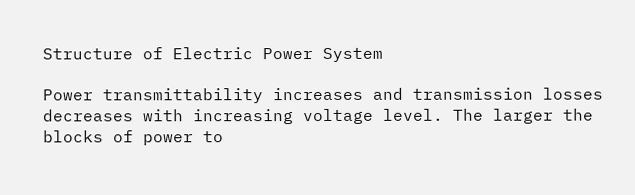Structure of Electric Power System

Power transmittability increases and transmission losses decreases with increasing voltage level. The larger the blocks of power to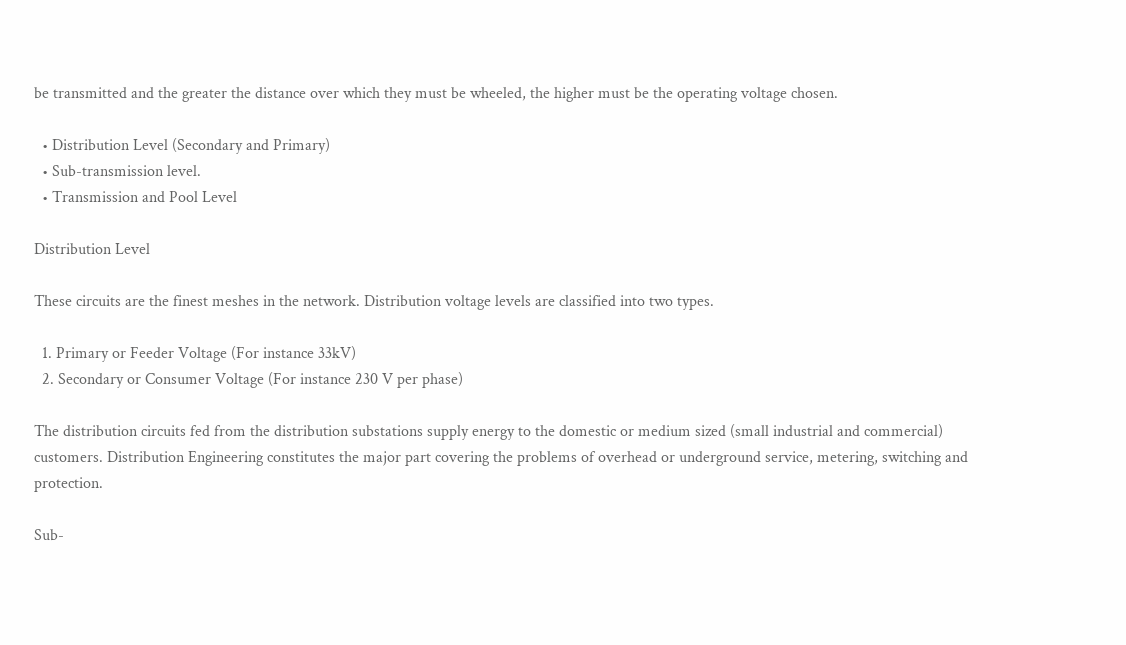be transmitted and the greater the distance over which they must be wheeled, the higher must be the operating voltage chosen.

  • Distribution Level (Secondary and Primary)
  • Sub-transmission level.
  • Transmission and Pool Level

Distribution Level

These circuits are the finest meshes in the network. Distribution voltage levels are classified into two types.

  1. Primary or Feeder Voltage (For instance 33kV)
  2. Secondary or Consumer Voltage (For instance 230 V per phase)

The distribution circuits fed from the distribution substations supply energy to the domestic or medium sized (small industrial and commercial) customers. Distribution Engineering constitutes the major part covering the problems of overhead or underground service, metering, switching and protection.

Sub-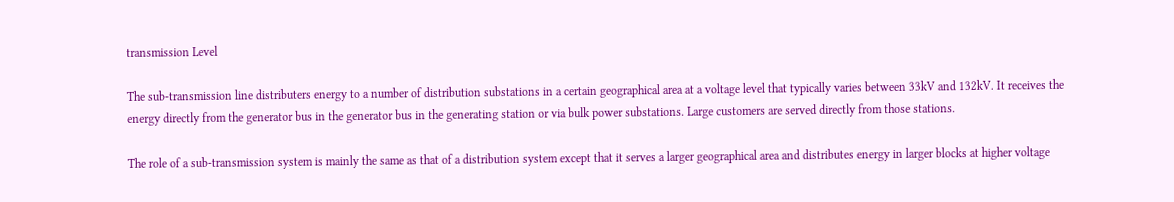transmission Level

The sub-transmission line distributers energy to a number of distribution substations in a certain geographical area at a voltage level that typically varies between 33kV and 132kV. It receives the energy directly from the generator bus in the generator bus in the generating station or via bulk power substations. Large customers are served directly from those stations.

The role of a sub-transmission system is mainly the same as that of a distribution system except that it serves a larger geographical area and distributes energy in larger blocks at higher voltage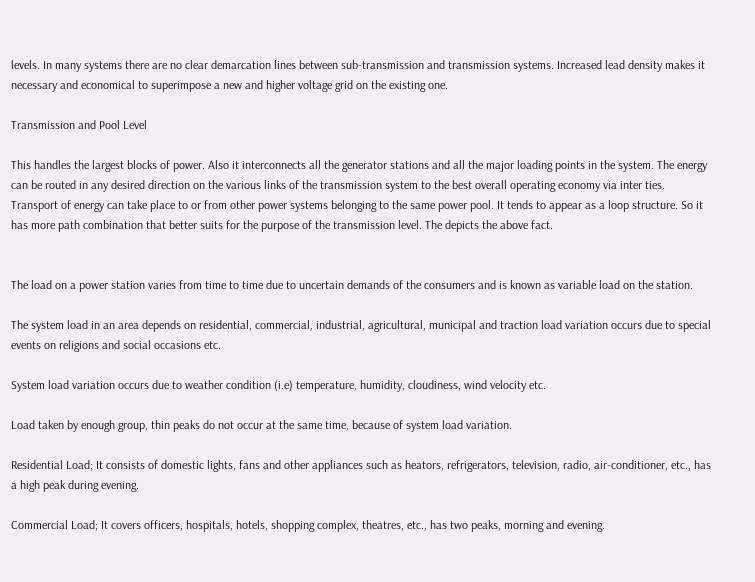levels. In many systems there are no clear demarcation lines between sub-transmission and transmission systems. Increased lead density makes it necessary and economical to superimpose a new and higher voltage grid on the existing one.

Transmission and Pool Level

This handles the largest blocks of power. Also it interconnects all the generator stations and all the major loading points in the system. The energy can be routed in any desired direction on the various links of the transmission system to the best overall operating economy via inter ties. Transport of energy can take place to or from other power systems belonging to the same power pool. It tends to appear as a loop structure. So it has more path combination that better suits for the purpose of the transmission level. The depicts the above fact.


The load on a power station varies from time to time due to uncertain demands of the consumers and is known as variable load on the station.

The system load in an area depends on residential, commercial, industrial, agricultural, municipal and traction load variation occurs due to special events on religions and social occasions etc.

System load variation occurs due to weather condition (i.e) temperature, humidity, cloudiness, wind velocity etc.

Load taken by enough group, thin peaks do not occur at the same time, because of system load variation.

Residential Load; It consists of domestic lights, fans and other appliances such as heators, refrigerators, television, radio, air-conditioner, etc., has a high peak during evening.

Commercial Load; It covers officers, hospitals, hotels, shopping complex, theatres, etc., has two peaks, morning and evening.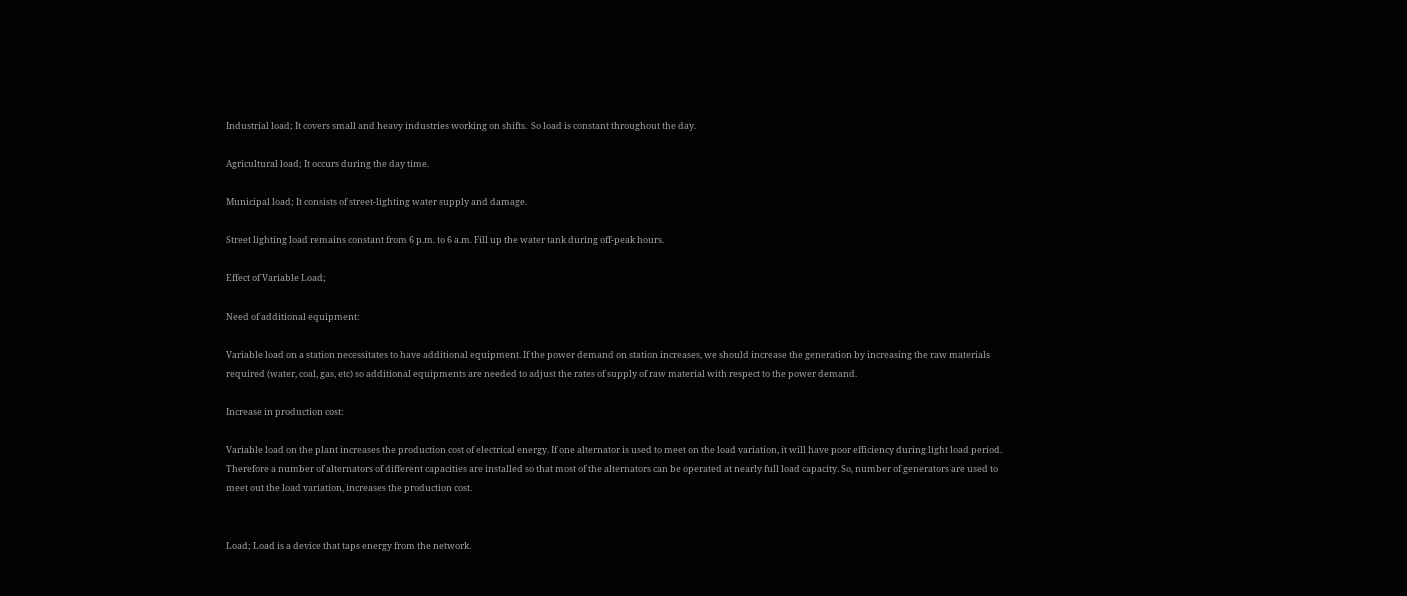Industrial load; It covers small and heavy industries working on shifts.  So load is constant throughout the day.

Agricultural load; It occurs during the day time.

Municipal load; It consists of street-lighting water supply and damage.

Street lighting load remains constant from 6 p.m. to 6 a.m. Fill up the water tank during off-peak hours.

Effect of Variable Load;

Need of additional equipment:

Variable load on a station necessitates to have additional equipment. If the power demand on station increases, we should increase the generation by increasing the raw materials required (water, coal, gas, etc) so additional equipments are needed to adjust the rates of supply of raw material with respect to the power demand.

Increase in production cost:

Variable load on the plant increases the production cost of electrical energy. If one alternator is used to meet on the load variation, it will have poor efficiency during light load period. Therefore a number of alternators of different capacities are installed so that most of the alternators can be operated at nearly full load capacity. So, number of generators are used to meet out the load variation, increases the production cost.


Load; Load is a device that taps energy from the network.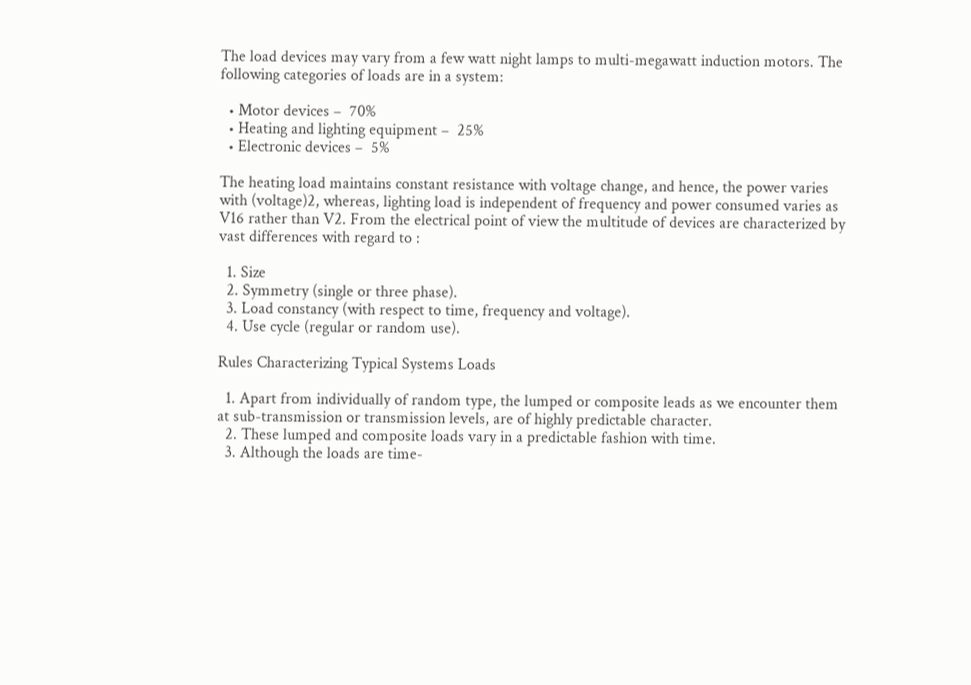The load devices may vary from a few watt night lamps to multi-megawatt induction motors. The following categories of loads are in a system:

  • Motor devices –  70%
  • Heating and lighting equipment –  25%
  • Electronic devices –  5%

The heating load maintains constant resistance with voltage change, and hence, the power varies with (voltage)2, whereas, lighting load is independent of frequency and power consumed varies as V16 rather than V2. From the electrical point of view the multitude of devices are characterized by vast differences with regard to :

  1. Size
  2. Symmetry (single or three phase).
  3. Load constancy (with respect to time, frequency and voltage).
  4. Use cycle (regular or random use).

Rules Characterizing Typical Systems Loads

  1. Apart from individually of random type, the lumped or composite leads as we encounter them at sub-transmission or transmission levels, are of highly predictable character.
  2. These lumped and composite loads vary in a predictable fashion with time.
  3. Although the loads are time-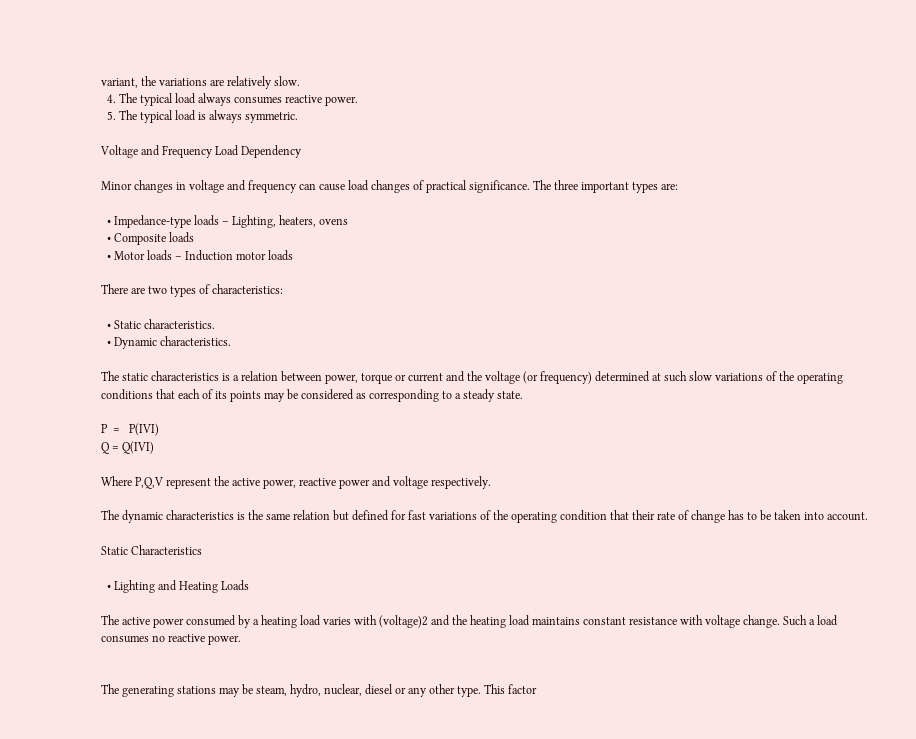variant, the variations are relatively slow.
  4. The typical load always consumes reactive power.
  5. The typical load is always symmetric.

Voltage and Frequency Load Dependency

Minor changes in voltage and frequency can cause load changes of practical significance. The three important types are:

  • Impedance-type loads – Lighting, heaters, ovens
  • Composite loads
  • Motor loads – Induction motor loads

There are two types of characteristics:

  • Static characteristics.
  • Dynamic characteristics.

The static characteristics is a relation between power, torque or current and the voltage (or frequency) determined at such slow variations of the operating conditions that each of its points may be considered as corresponding to a steady state.

P  =   P(IVI)
Q = Q(IVI)

Where P,Q,V represent the active power, reactive power and voltage respectively.

The dynamic characteristics is the same relation but defined for fast variations of the operating condition that their rate of change has to be taken into account.

Static Characteristics

  • Lighting and Heating Loads

The active power consumed by a heating load varies with (voltage)2 and the heating load maintains constant resistance with voltage change. Such a load consumes no reactive power.


The generating stations may be steam, hydro, nuclear, diesel or any other type. This factor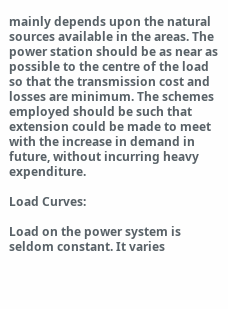mainly depends upon the natural sources available in the areas. The power station should be as near as possible to the centre of the load so that the transmission cost and losses are minimum. The schemes employed should be such that extension could be made to meet with the increase in demand in future, without incurring heavy expenditure.

Load Curves:

Load on the power system is seldom constant. It varies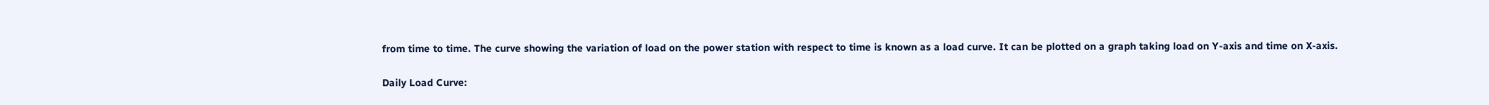from time to time. The curve showing the variation of load on the power station with respect to time is known as a load curve. It can be plotted on a graph taking load on Y-axis and time on X-axis.

Daily Load Curve: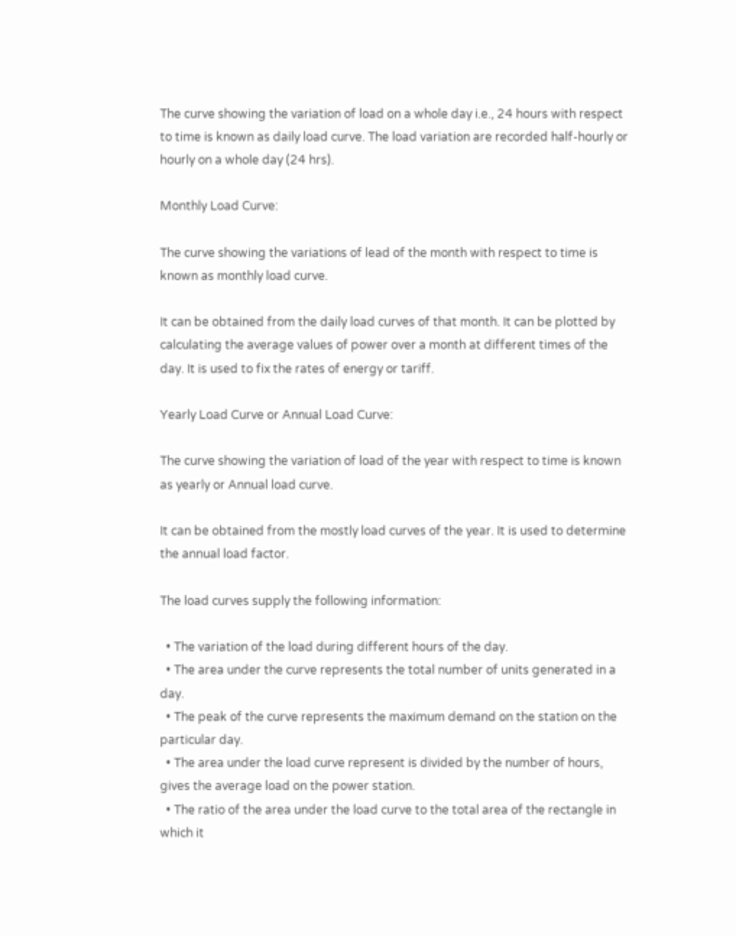The curve showing the variation of load on a whole day i.e., 24 hours with respect to time is known as daily load curve. The load variation are recorded half-hourly or hourly on a whole day (24 hrs).

Monthly Load Curve:

The curve showing the variations of lead of the month with respect to time is known as monthly load curve.

It can be obtained from the daily load curves of that month. It can be plotted by calculating the average values of power over a month at different times of the day. It is used to fix the rates of energy or tariff.

Yearly Load Curve or Annual Load Curve:

The curve showing the variation of load of the year with respect to time is known as yearly or Annual load curve.

It can be obtained from the mostly load curves of the year. It is used to determine the annual load factor.

The load curves supply the following information:

  • The variation of the load during different hours of the day.
  • The area under the curve represents the total number of units generated in a day.
  • The peak of the curve represents the maximum demand on the station on the particular day.
  • The area under the load curve represent is divided by the number of hours, gives the average load on the power station.
  • The ratio of the area under the load curve to the total area of the rectangle in which it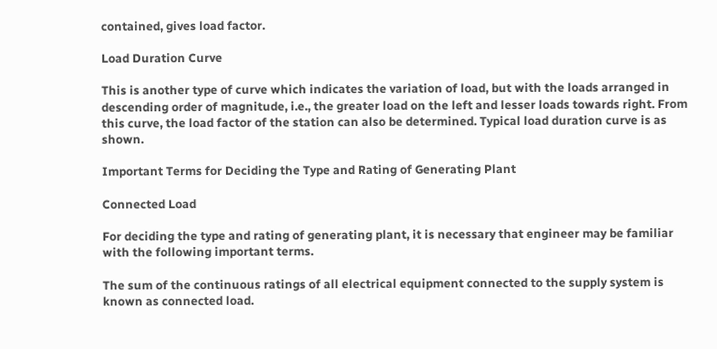contained, gives load factor.

Load Duration Curve

This is another type of curve which indicates the variation of load, but with the loads arranged in descending order of magnitude, i.e., the greater load on the left and lesser loads towards right. From this curve, the load factor of the station can also be determined. Typical load duration curve is as shown.

Important Terms for Deciding the Type and Rating of Generating Plant

Connected Load

For deciding the type and rating of generating plant, it is necessary that engineer may be familiar with the following important terms.

The sum of the continuous ratings of all electrical equipment connected to the supply system is known as connected load.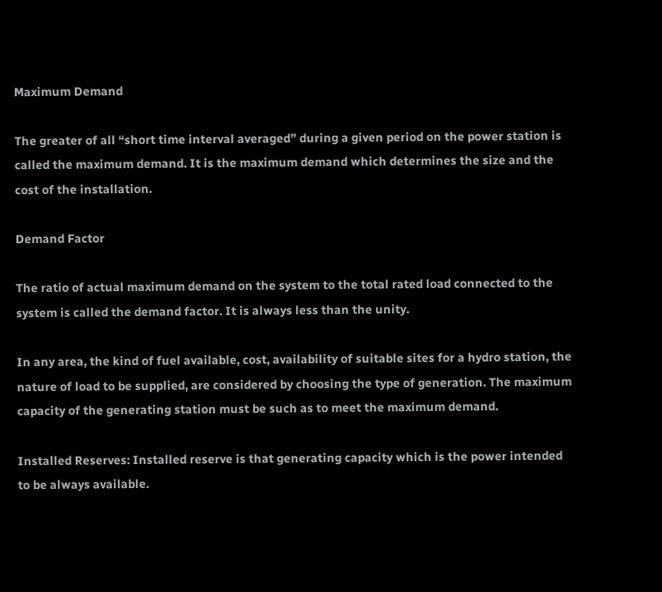Maximum Demand

The greater of all “short time interval averaged” during a given period on the power station is called the maximum demand. It is the maximum demand which determines the size and the cost of the installation.

Demand Factor

The ratio of actual maximum demand on the system to the total rated load connected to the system is called the demand factor. It is always less than the unity.

In any area, the kind of fuel available, cost, availability of suitable sites for a hydro station, the nature of load to be supplied, are considered by choosing the type of generation. The maximum capacity of the generating station must be such as to meet the maximum demand.

Installed Reserves: Installed reserve is that generating capacity which is the power intended to be always available.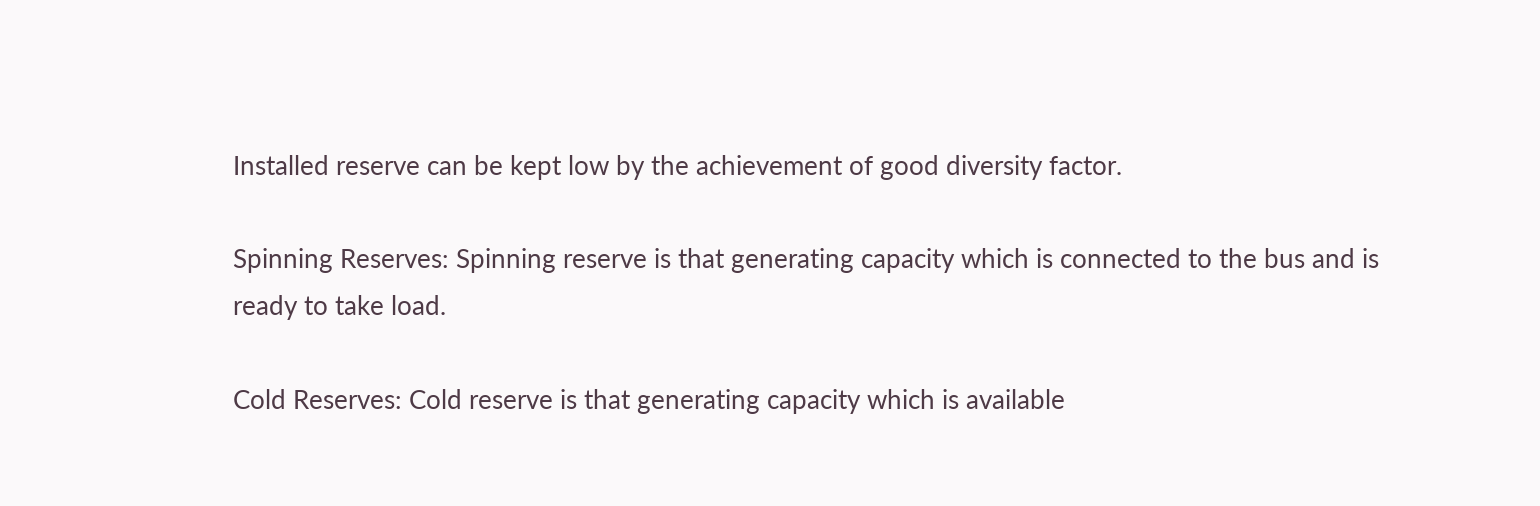Installed reserve can be kept low by the achievement of good diversity factor.

Spinning Reserves: Spinning reserve is that generating capacity which is connected to the bus and is ready to take load.

Cold Reserves: Cold reserve is that generating capacity which is available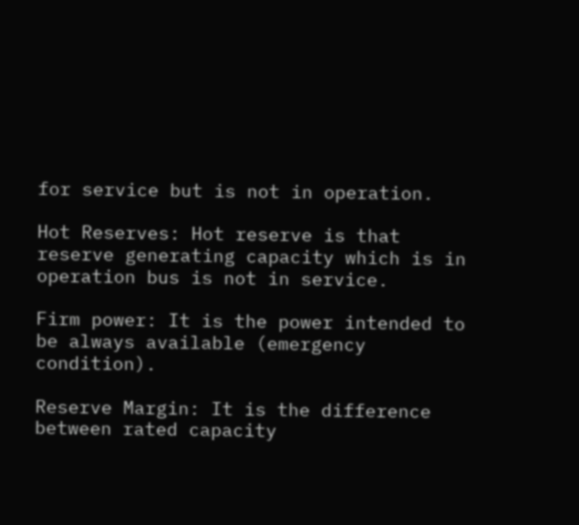for service but is not in operation.

Hot Reserves: Hot reserve is that reserve generating capacity which is in operation bus is not in service.

Firm power: It is the power intended to be always available (emergency condition).

Reserve Margin: It is the difference between rated capacity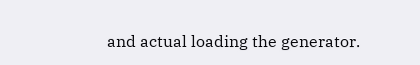and actual loading the generator.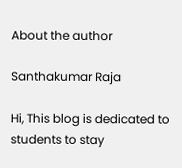About the author

Santhakumar Raja

Hi, This blog is dedicated to students to stay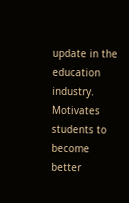update in the education industry. Motivates students to become better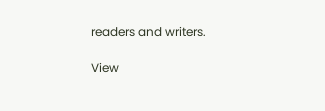readers and writers.

View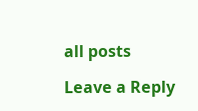all posts

Leave a Reply